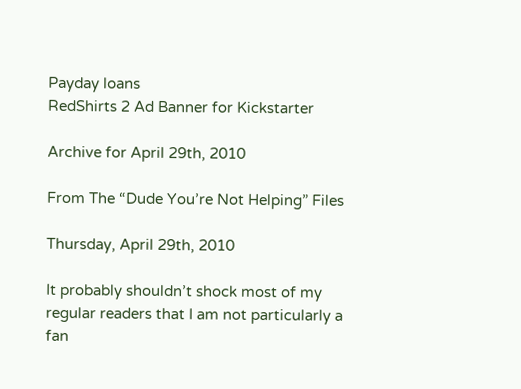Payday loans
RedShirts 2 Ad Banner for Kickstarter

Archive for April 29th, 2010

From The “Dude You’re Not Helping” Files

Thursday, April 29th, 2010

It probably shouldn’t shock most of my regular readers that I am not particularly a fan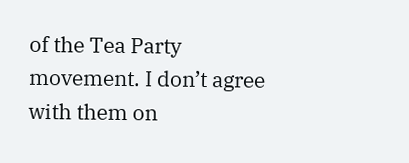of the Tea Party movement. I don’t agree with them on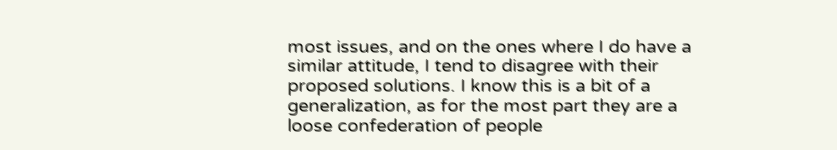most issues, and on the ones where I do have a similar attitude, I tend to disagree with their proposed solutions. I know this is a bit of a generalization, as for the most part they are a loose confederation of people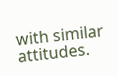with similar attitudes.